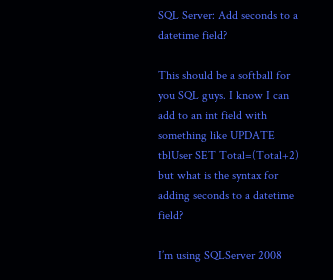SQL Server: Add seconds to a datetime field?

This should be a softball for you SQL guys. I know I can add to an int field with something like UPDATE tblUser SET Total=(Total+2) but what is the syntax for adding seconds to a datetime field?

I’m using SQLServer 2008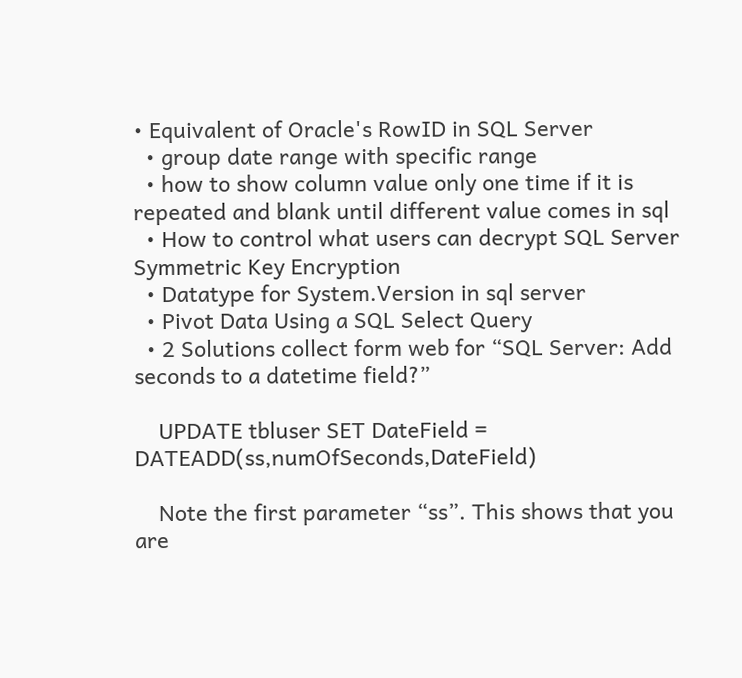• Equivalent of Oracle's RowID in SQL Server
  • group date range with specific range
  • how to show column value only one time if it is repeated and blank until different value comes in sql
  • How to control what users can decrypt SQL Server Symmetric Key Encryption
  • Datatype for System.Version in sql server
  • Pivot Data Using a SQL Select Query
  • 2 Solutions collect form web for “SQL Server: Add seconds to a datetime field?”

    UPDATE tbluser SET DateField = DATEADD(ss,numOfSeconds,DateField)

    Note the first parameter “ss”. This shows that you are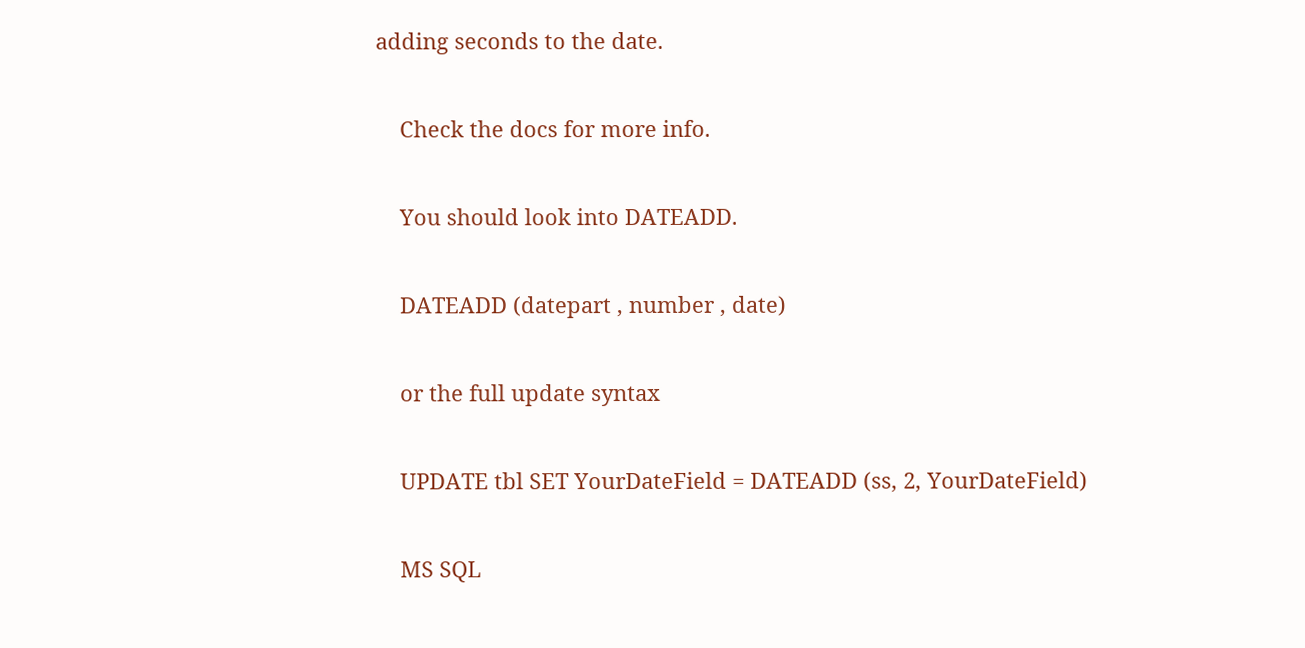adding seconds to the date.

    Check the docs for more info.

    You should look into DATEADD.

    DATEADD (datepart , number , date)

    or the full update syntax

    UPDATE tbl SET YourDateField = DATEADD (ss, 2, YourDateField)

    MS SQL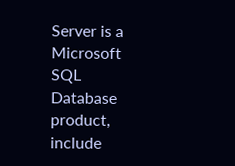Server is a Microsoft SQL Database product, include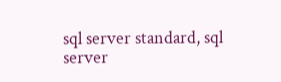sql server standard, sql server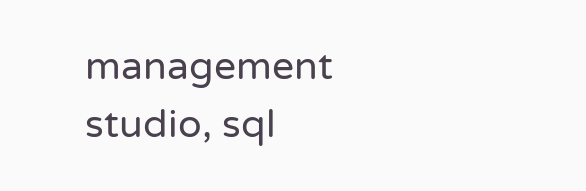management studio, sql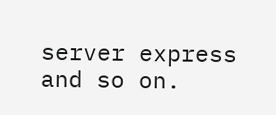server express and so on.